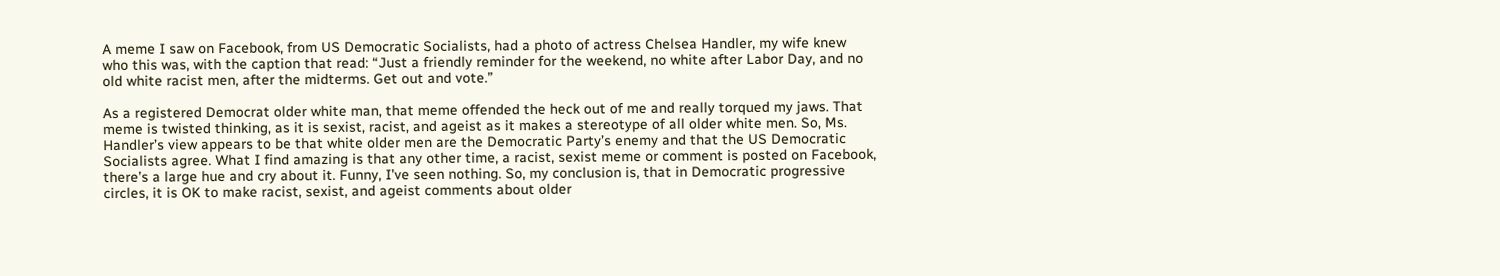A meme I saw on Facebook, from US Democratic Socialists, had a photo of actress Chelsea Handler, my wife knew who this was, with the caption that read: “Just a friendly reminder for the weekend, no white after Labor Day, and no old white racist men, after the midterms. Get out and vote.”

As a registered Democrat older white man, that meme offended the heck out of me and really torqued my jaws. That meme is twisted thinking, as it is sexist, racist, and ageist as it makes a stereotype of all older white men. So, Ms. Handler’s view appears to be that white older men are the Democratic Party’s enemy and that the US Democratic Socialists agree. What I find amazing is that any other time, a racist, sexist meme or comment is posted on Facebook, there’s a large hue and cry about it. Funny, I’ve seen nothing. So, my conclusion is, that in Democratic progressive circles, it is OK to make racist, sexist, and ageist comments about older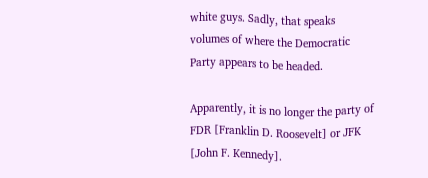white guys. Sadly, that speaks volumes of where the Democratic Party appears to be headed.

Apparently, it is no longer the party of FDR [Franklin D. Roosevelt] or JFK [John F. Kennedy].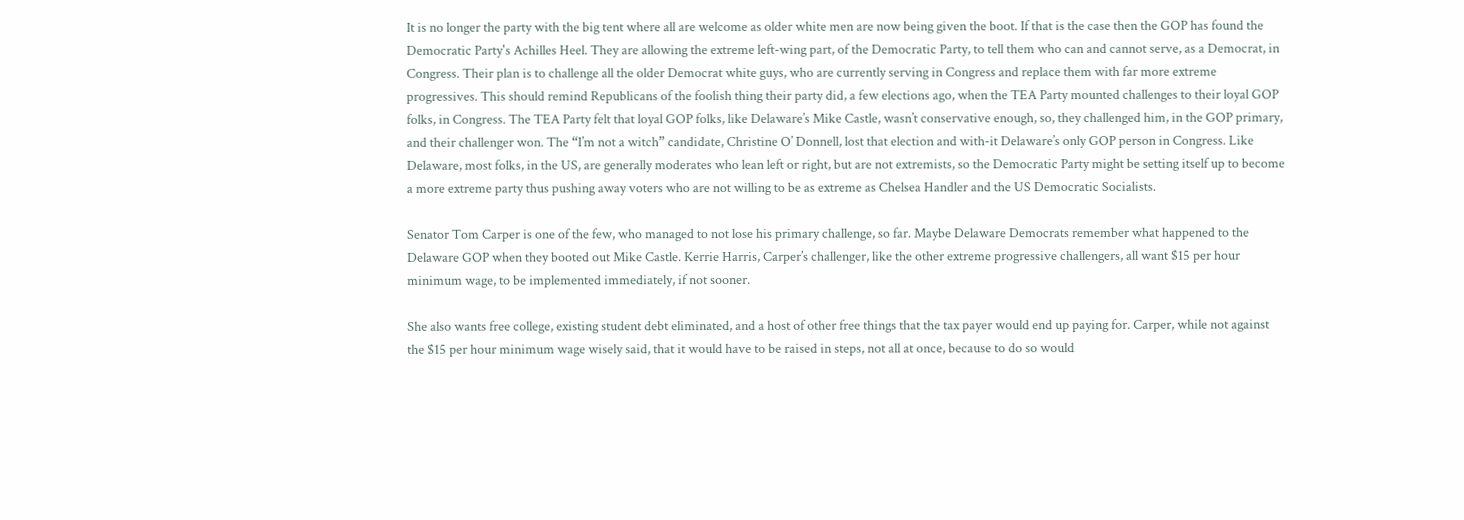It is no longer the party with the big tent where all are welcome as older white men are now being given the boot. If that is the case then the GOP has found the Democratic Party's Achilles Heel. They are allowing the extreme left-wing part, of the Democratic Party, to tell them who can and cannot serve, as a Democrat, in Congress. Their plan is to challenge all the older Democrat white guys, who are currently serving in Congress and replace them with far more extreme progressives. This should remind Republicans of the foolish thing their party did, a few elections ago, when the TEA Party mounted challenges to their loyal GOP folks, in Congress. The TEA Party felt that loyal GOP folks, like Delaware’s Mike Castle, wasn’t conservative enough, so, they challenged him, in the GOP primary, and their challenger won. The “I’m not a witch” candidate, Christine O’ Donnell, lost that election and with-it Delaware’s only GOP person in Congress. Like Delaware, most folks, in the US, are generally moderates who lean left or right, but are not extremists, so the Democratic Party might be setting itself up to become a more extreme party thus pushing away voters who are not willing to be as extreme as Chelsea Handler and the US Democratic Socialists.

Senator Tom Carper is one of the few, who managed to not lose his primary challenge, so far. Maybe Delaware Democrats remember what happened to the Delaware GOP when they booted out Mike Castle. Kerrie Harris, Carper’s challenger, like the other extreme progressive challengers, all want $15 per hour minimum wage, to be implemented immediately, if not sooner.

She also wants free college, existing student debt eliminated, and a host of other free things that the tax payer would end up paying for. Carper, while not against the $15 per hour minimum wage wisely said, that it would have to be raised in steps, not all at once, because to do so would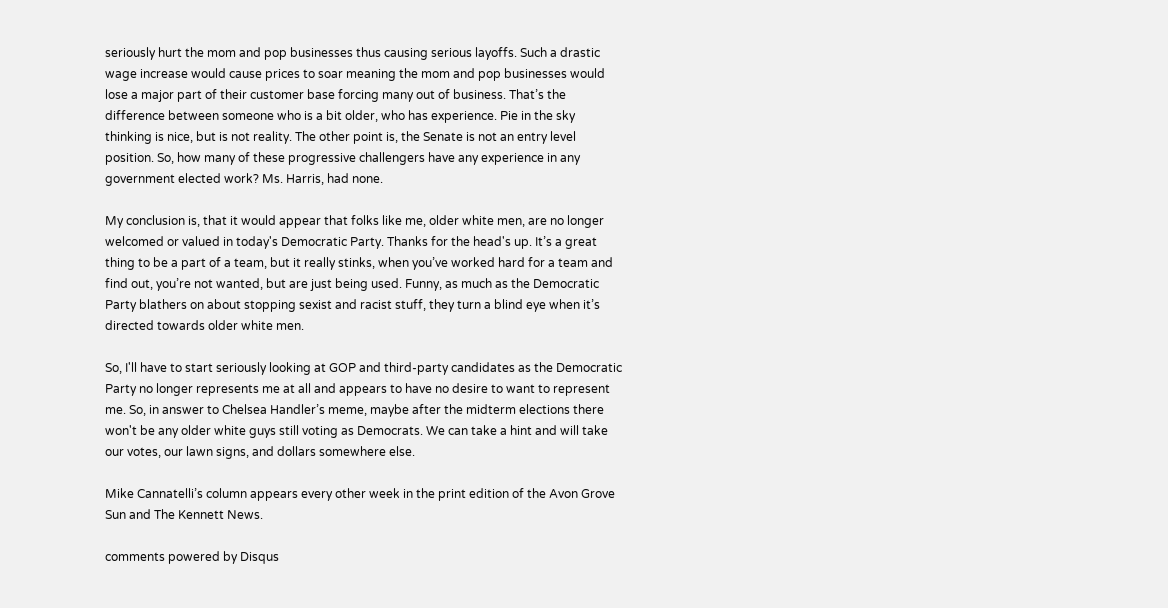seriously hurt the mom and pop businesses thus causing serious layoffs. Such a drastic wage increase would cause prices to soar meaning the mom and pop businesses would lose a major part of their customer base forcing many out of business. That’s the difference between someone who is a bit older, who has experience. Pie in the sky thinking is nice, but is not reality. The other point is, the Senate is not an entry level position. So, how many of these progressive challengers have any experience in any government elected work? Ms. Harris, had none.

My conclusion is, that it would appear that folks like me, older white men, are no longer welcomed or valued in today's Democratic Party. Thanks for the head's up. It’s a great thing to be a part of a team, but it really stinks, when you’ve worked hard for a team and find out, you’re not wanted, but are just being used. Funny, as much as the Democratic Party blathers on about stopping sexist and racist stuff, they turn a blind eye when it’s directed towards older white men.

So, I'll have to start seriously looking at GOP and third-party candidates as the Democratic Party no longer represents me at all and appears to have no desire to want to represent me. So, in answer to Chelsea Handler’s meme, maybe after the midterm elections there won't be any older white guys still voting as Democrats. We can take a hint and will take our votes, our lawn signs, and dollars somewhere else.

Mike Cannatelli’s column appears every other week in the print edition of the Avon Grove Sun and The Kennett News.

comments powered by Disqus